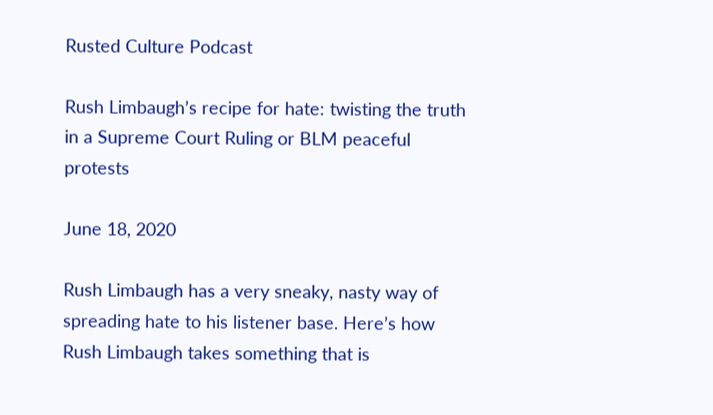Rusted Culture Podcast

Rush Limbaugh’s recipe for hate: twisting the truth in a Supreme Court Ruling or BLM peaceful protests

June 18, 2020

Rush Limbaugh has a very sneaky, nasty way of spreading hate to his listener base. Here’s how Rush Limbaugh takes something that is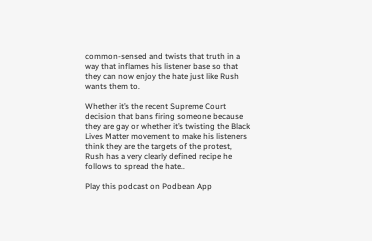common-sensed and twists that truth in a way that inflames his listener base so that they can now enjoy the hate just like Rush wants them to.

Whether it’s the recent Supreme Court decision that bans firing someone because they are gay or whether it’s twisting the Black Lives Matter movement to make his listeners think they are the targets of the protest, Rush has a very clearly defined recipe he follows to spread the hate..

Play this podcast on Podbean App